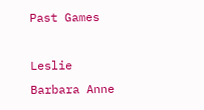Past Games

Leslie Barbara Anne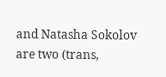and Natasha Sokolov are two (trans,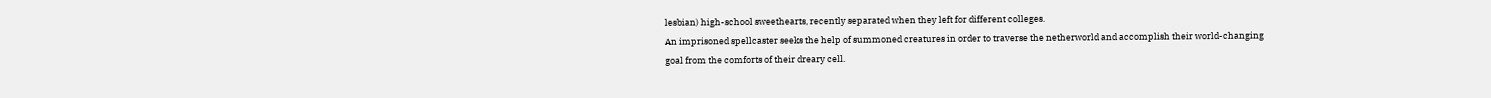lesbian) high-school sweethearts, recently separated when they left for different colleges.
An imprisoned spellcaster seeks the help of summoned creatures in order to traverse the netherworld and accomplish their world-changing goal from the comforts of their dreary cell.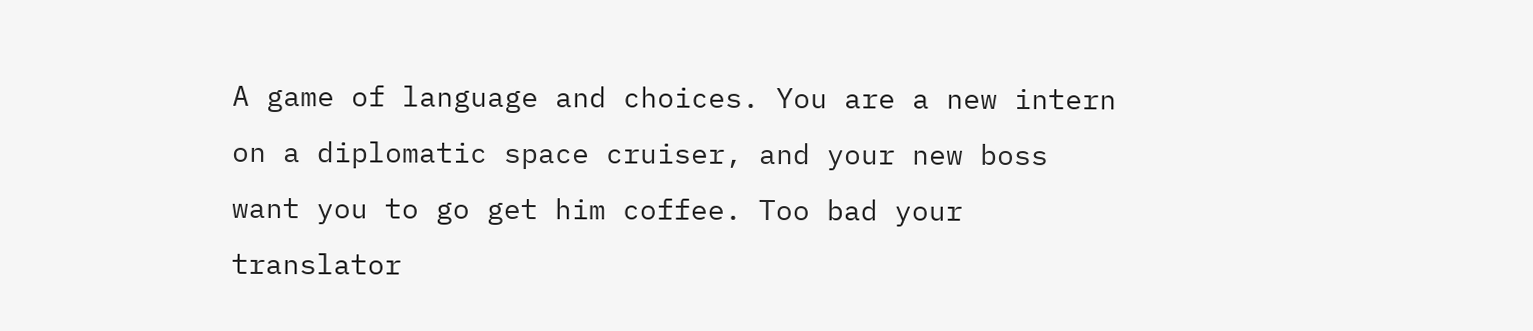A game of language and choices. You are a new intern on a diplomatic space cruiser, and your new boss want you to go get him coffee. Too bad your translator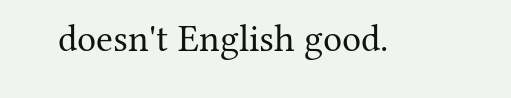doesn't English good.